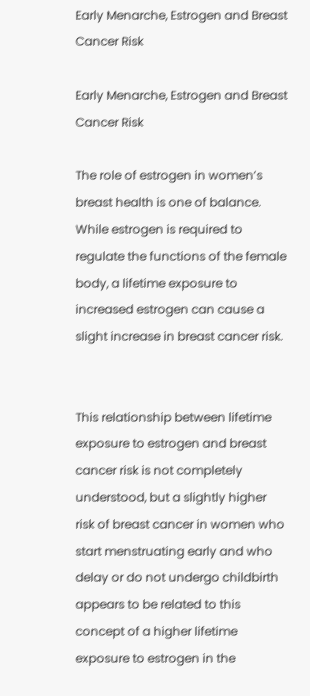Early Menarche, Estrogen and Breast Cancer Risk

Early Menarche, Estrogen and Breast Cancer Risk

The role of estrogen in women’s breast health is one of balance. While estrogen is required to regulate the functions of the female body, a lifetime exposure to increased estrogen can cause a slight increase in breast cancer risk.


This relationship between lifetime exposure to estrogen and breast cancer risk is not completely understood, but a slightly higher risk of breast cancer in women who start menstruating early and who delay or do not undergo childbirth appears to be related to this concept of a higher lifetime exposure to estrogen in the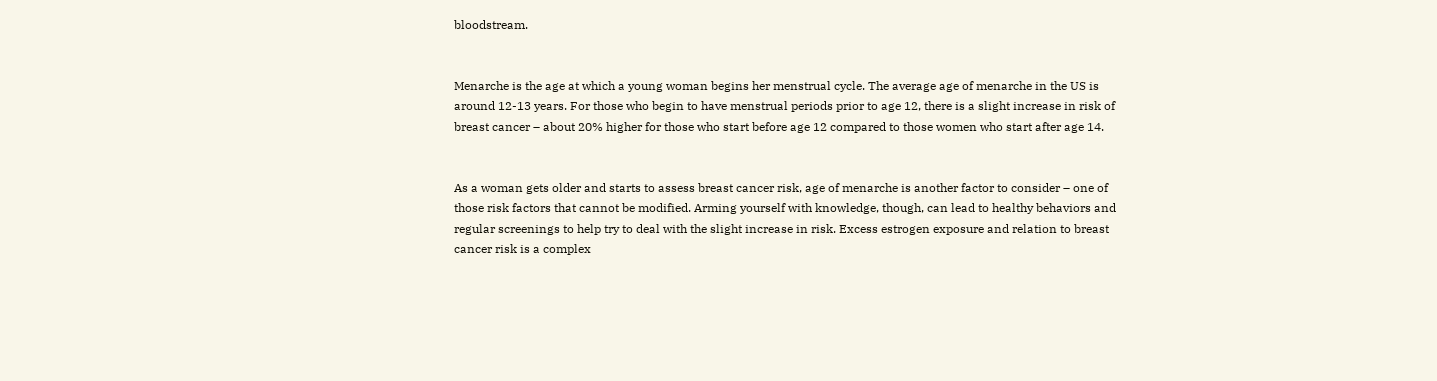bloodstream.


Menarche is the age at which a young woman begins her menstrual cycle. The average age of menarche in the US is around 12-13 years. For those who begin to have menstrual periods prior to age 12, there is a slight increase in risk of breast cancer – about 20% higher for those who start before age 12 compared to those women who start after age 14.


As a woman gets older and starts to assess breast cancer risk, age of menarche is another factor to consider – one of those risk factors that cannot be modified. Arming yourself with knowledge, though, can lead to healthy behaviors and regular screenings to help try to deal with the slight increase in risk. Excess estrogen exposure and relation to breast cancer risk is a complex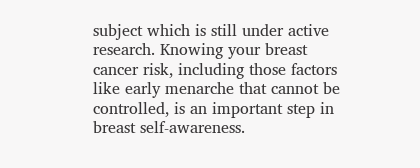subject which is still under active research. Knowing your breast cancer risk, including those factors like early menarche that cannot be controlled, is an important step in breast self-awareness.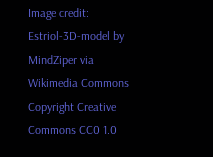Image credit: Estriol-3D-model by MindZiper via Wikimedia Commons Copyright Creative Commons CC0 1.0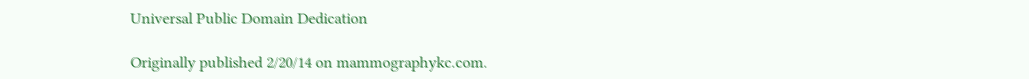Universal Public Domain Dedication

Originally published 2/20/14 on mammographykc.com.